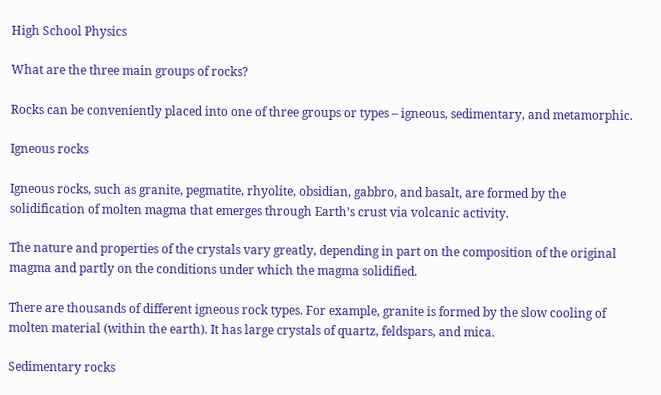High School Physics

What are the three main groups of rocks?

Rocks can be conveniently placed into one of three groups or types – igneous, sedimentary, and metamorphic.

Igneous rocks

Igneous rocks, such as granite, pegmatite, rhyolite, obsidian, gabbro, and basalt, are formed by the solidification of molten magma that emerges through Earth’s crust via volcanic activity.

The nature and properties of the crystals vary greatly, depending in part on the composition of the original magma and partly on the conditions under which the magma solidified.

There are thousands of different igneous rock types. For example, granite is formed by the slow cooling of molten material (within the earth). It has large crystals of quartz, feldspars, and mica.

Sedimentary rocks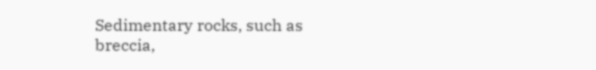Sedimentary rocks, such as breccia,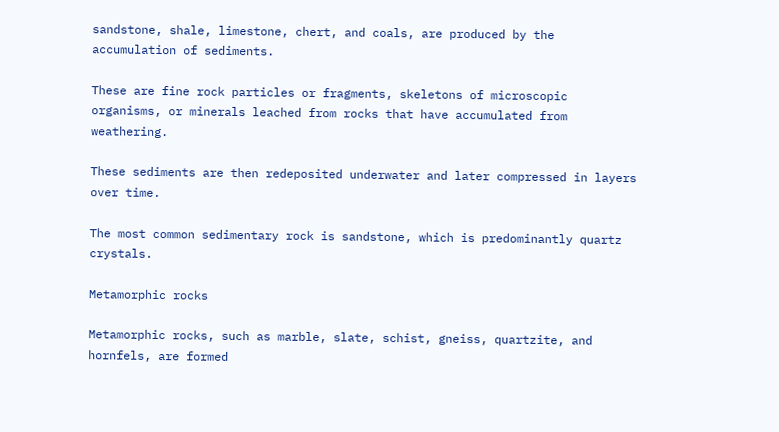sandstone, shale, limestone, chert, and coals, are produced by the accumulation of sediments.

These are fine rock particles or fragments, skeletons of microscopic organisms, or minerals leached from rocks that have accumulated from weathering.

These sediments are then redeposited underwater and later compressed in layers over time.

The most common sedimentary rock is sandstone, which is predominantly quartz crystals.

Metamorphic rocks

Metamorphic rocks, such as marble, slate, schist, gneiss, quartzite, and hornfels, are formed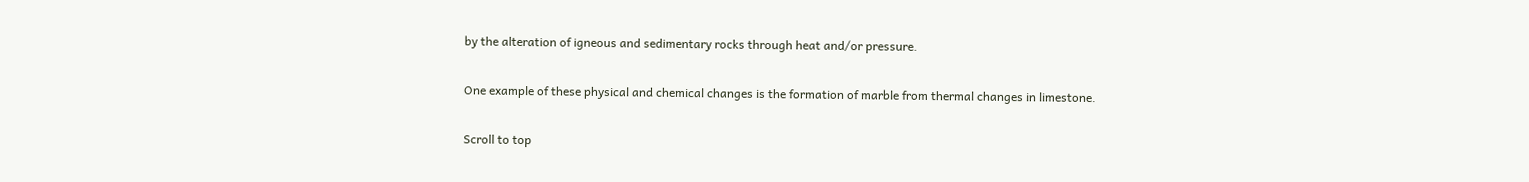by the alteration of igneous and sedimentary rocks through heat and/or pressure.

One example of these physical and chemical changes is the formation of marble from thermal changes in limestone.

Scroll to top